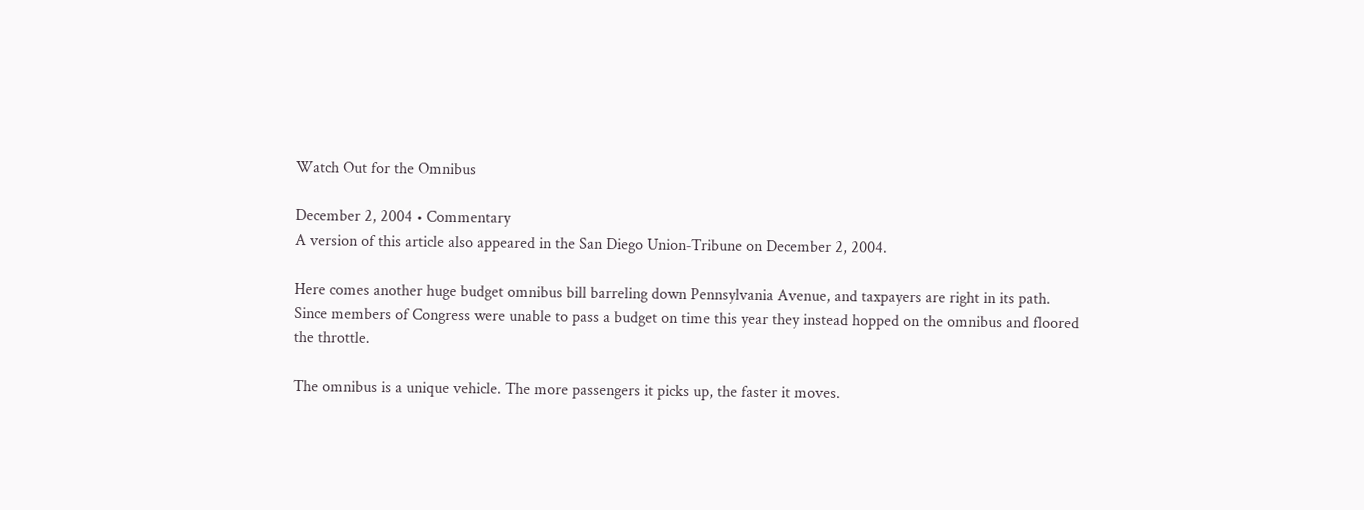Watch Out for the Omnibus

December 2, 2004 • Commentary
A version of this article also appeared in the San Diego Union‐Tribune on December 2, 2004.

Here comes another huge budget omnibus bill barreling down Pennsylvania Avenue, and taxpayers are right in its path. Since members of Congress were unable to pass a budget on time this year they instead hopped on the omnibus and floored the throttle.

The omnibus is a unique vehicle. The more passengers it picks up, the faster it moves.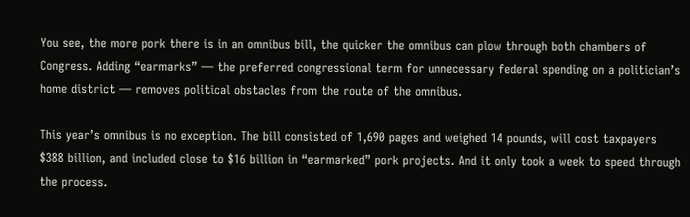You see, the more pork there is in an omnibus bill, the quicker the omnibus can plow through both chambers of Congress. Adding “earmarks” — the preferred congressional term for unnecessary federal spending on a politician’s home district — removes political obstacles from the route of the omnibus.

This year’s omnibus is no exception. The bill consisted of 1,690 pages and weighed 14 pounds, will cost taxpayers $388 billion, and included close to $16 billion in “earmarked” pork projects. And it only took a week to speed through the process.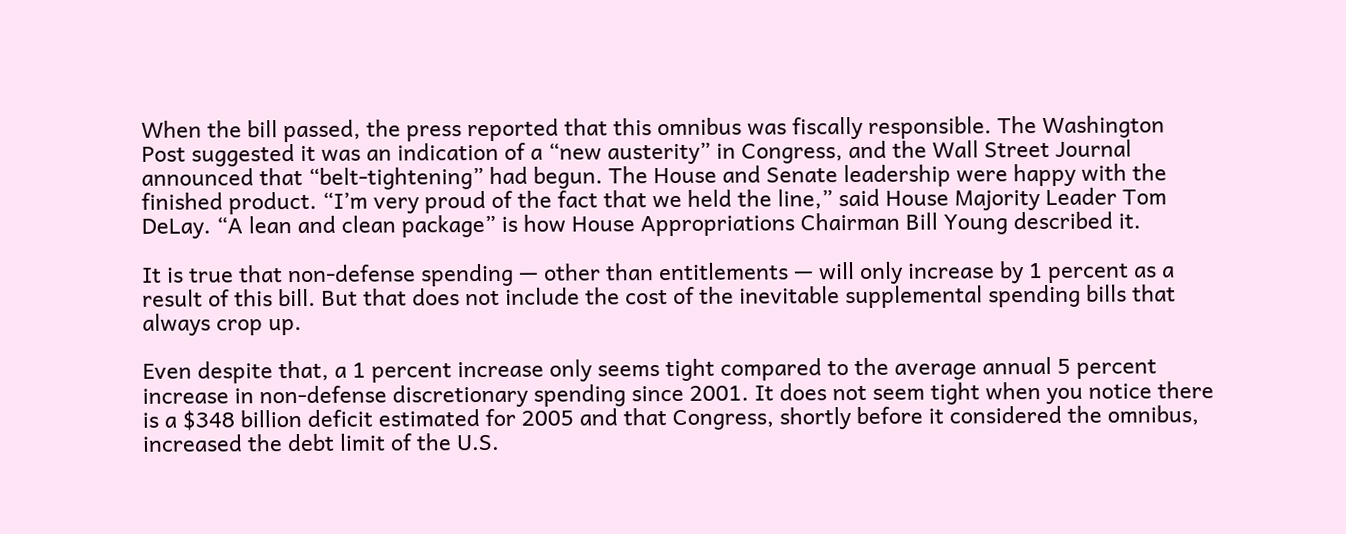When the bill passed, the press reported that this omnibus was fiscally responsible. The Washington Post suggested it was an indication of a “new austerity” in Congress, and the Wall Street Journal announced that “belt‐tightening” had begun. The House and Senate leadership were happy with the finished product. “I’m very proud of the fact that we held the line,” said House Majority Leader Tom DeLay. “A lean and clean package” is how House Appropriations Chairman Bill Young described it.

It is true that non‐defense spending — other than entitlements — will only increase by 1 percent as a result of this bill. But that does not include the cost of the inevitable supplemental spending bills that always crop up.

Even despite that, a 1 percent increase only seems tight compared to the average annual 5 percent increase in non‐defense discretionary spending since 2001. It does not seem tight when you notice there is a $348 billion deficit estimated for 2005 and that Congress, shortly before it considered the omnibus, increased the debt limit of the U.S.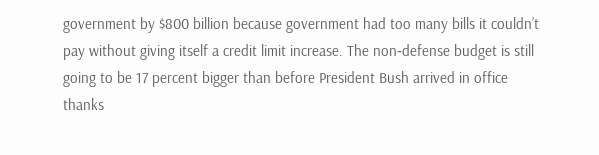government by $800 billion because government had too many bills it couldn’t pay without giving itself a credit limit increase. The non‐defense budget is still going to be 17 percent bigger than before President Bush arrived in office thanks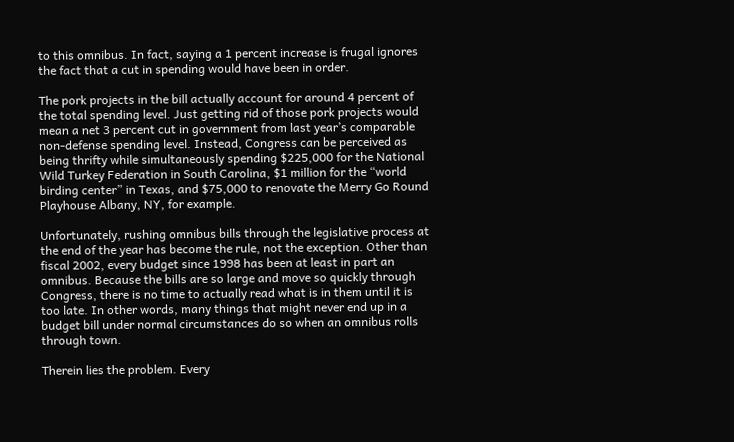to this omnibus. In fact, saying a 1 percent increase is frugal ignores the fact that a cut in spending would have been in order.

The pork projects in the bill actually account for around 4 percent of the total spending level. Just getting rid of those pork projects would mean a net 3 percent cut in government from last year’s comparable non‐defense spending level. Instead, Congress can be perceived as being thrifty while simultaneously spending $225,000 for the National Wild Turkey Federation in South Carolina, $1 million for the “world birding center” in Texas, and $75,000 to renovate the Merry Go Round Playhouse Albany, NY, for example.

Unfortunately, rushing omnibus bills through the legislative process at the end of the year has become the rule, not the exception. Other than fiscal 2002, every budget since 1998 has been at least in part an omnibus. Because the bills are so large and move so quickly through Congress, there is no time to actually read what is in them until it is too late. In other words, many things that might never end up in a budget bill under normal circumstances do so when an omnibus rolls through town.

Therein lies the problem. Every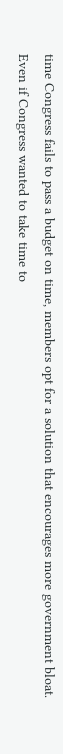time Congress fails to pass a budget on time, members opt for a solution that encourages more government bloat. Even if Congress wanted to take time to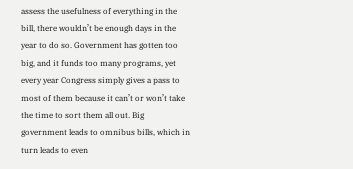assess the usefulness of everything in the bill, there wouldn’t be enough days in the year to do so. Government has gotten too big, and it funds too many programs, yet every year Congress simply gives a pass to most of them because it can’t or won’t take the time to sort them all out. Big government leads to omnibus bills, which in turn leads to even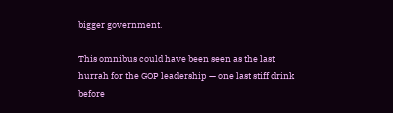bigger government.

This omnibus could have been seen as the last hurrah for the GOP leadership — one last stiff drink before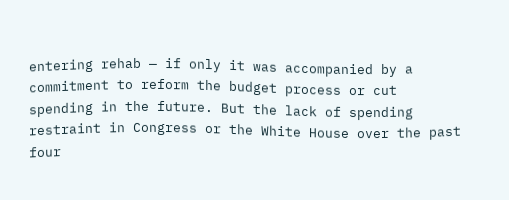entering rehab — if only it was accompanied by a commitment to reform the budget process or cut spending in the future. But the lack of spending restraint in Congress or the White House over the past four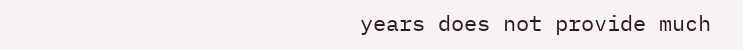years does not provide much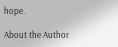hope.

About the Author